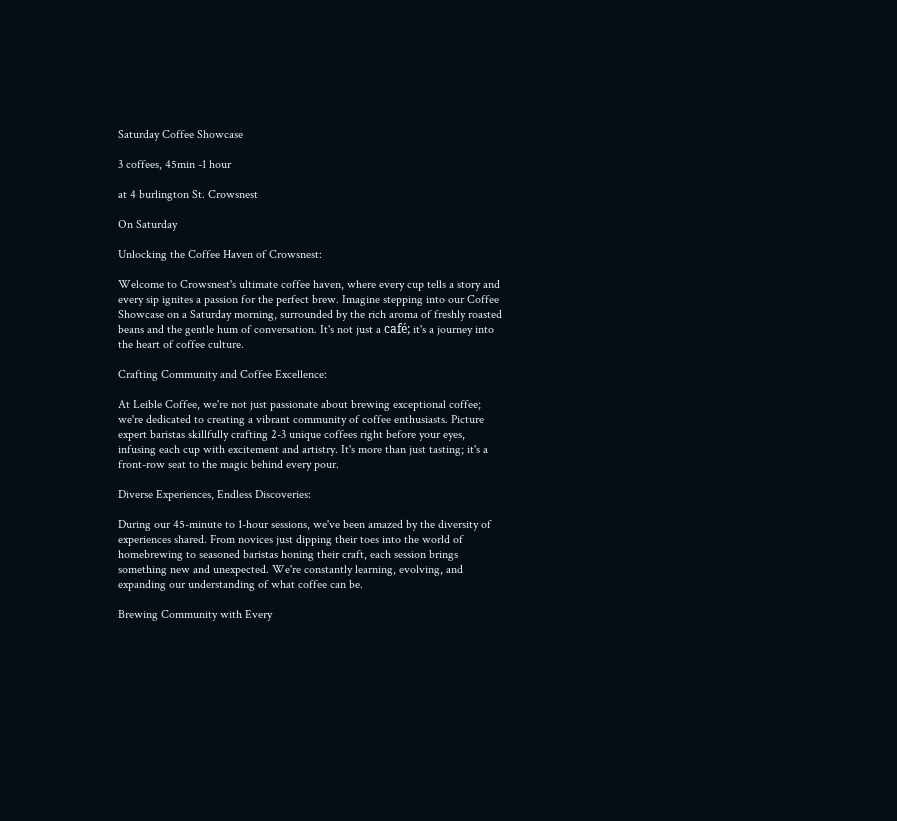Saturday Coffee Showcase

3 coffees, 45min -1 hour

at 4 burlington St. Crowsnest

On Saturday

Unlocking the Coffee Haven of Crowsnest:

Welcome to Crowsnest's ultimate coffee haven, where every cup tells a story and every sip ignites a passion for the perfect brew. Imagine stepping into our Coffee Showcase on a Saturday morning, surrounded by the rich aroma of freshly roasted beans and the gentle hum of conversation. It's not just a café; it's a journey into the heart of coffee culture.

Crafting Community and Coffee Excellence:

At Leible Coffee, we're not just passionate about brewing exceptional coffee; we're dedicated to creating a vibrant community of coffee enthusiasts. Picture expert baristas skillfully crafting 2-3 unique coffees right before your eyes, infusing each cup with excitement and artistry. It's more than just tasting; it's a front-row seat to the magic behind every pour.

Diverse Experiences, Endless Discoveries:

During our 45-minute to 1-hour sessions, we've been amazed by the diversity of experiences shared. From novices just dipping their toes into the world of homebrewing to seasoned baristas honing their craft, each session brings something new and unexpected. We're constantly learning, evolving, and expanding our understanding of what coffee can be.

Brewing Community with Every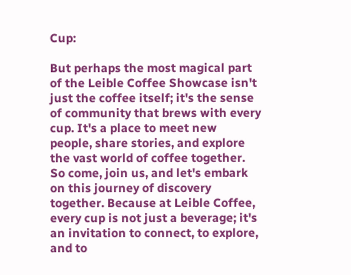Cup:

But perhaps the most magical part of the Leible Coffee Showcase isn't just the coffee itself; it's the sense of community that brews with every cup. It's a place to meet new people, share stories, and explore the vast world of coffee together. So come, join us, and let's embark on this journey of discovery together. Because at Leible Coffee, every cup is not just a beverage; it's an invitation to connect, to explore, and to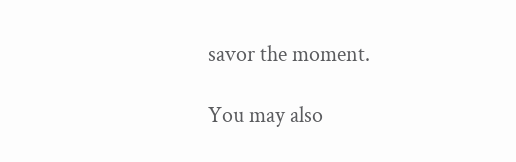savor the moment.

You may also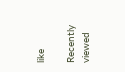like

Recently viewed